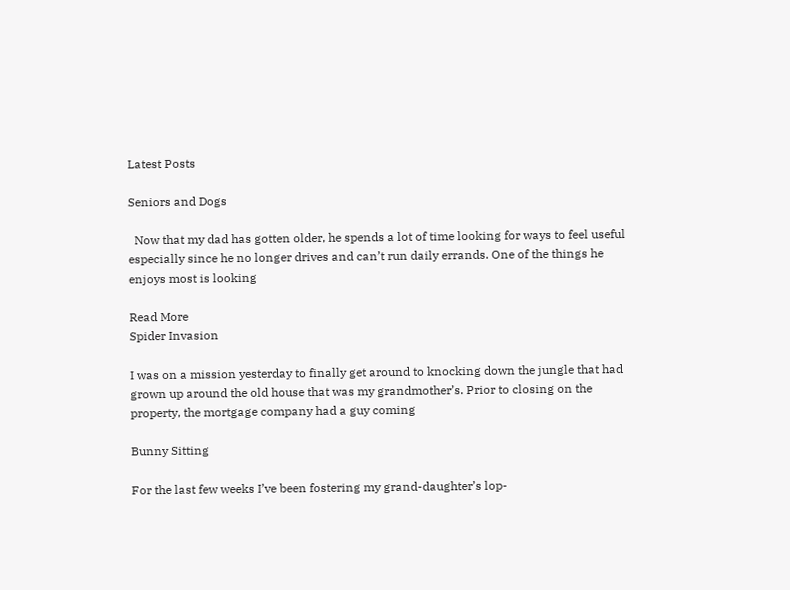Latest Posts

Seniors and Dogs

  Now that my dad has gotten older, he spends a lot of time looking for ways to feel useful especially since he no longer drives and can’t run daily errands. One of the things he enjoys most is looking

Read More
Spider Invasion

I was on a mission yesterday to finally get around to knocking down the jungle that had grown up around the old house that was my grandmother’s. Prior to closing on the property, the mortgage company had a guy coming

Bunny Sitting

For the last few weeks I’ve been fostering my grand-daughter’s lop-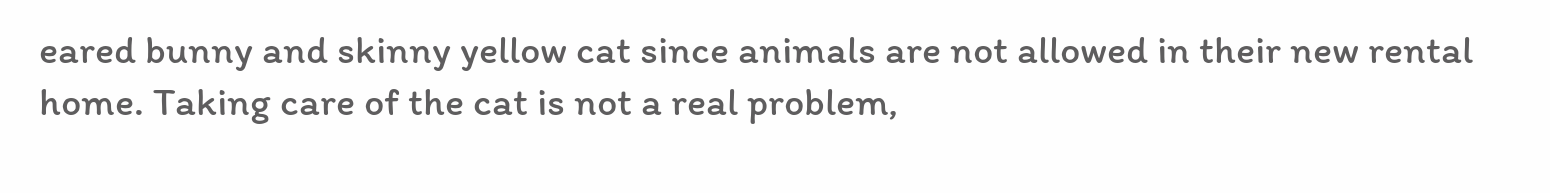eared bunny and skinny yellow cat since animals are not allowed in their new rental home. Taking care of the cat is not a real problem,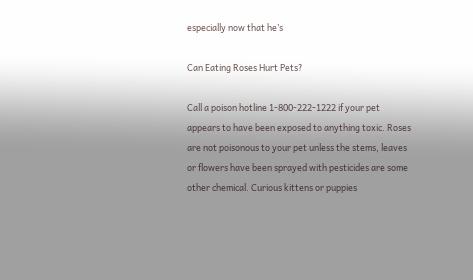especially now that he’s

Can Eating Roses Hurt Pets?

Call a poison hotline 1-800-222-1222 if your pet appears to have been exposed to anything toxic. Roses are not poisonous to your pet unless the stems, leaves or flowers have been sprayed with pesticides are some other chemical. Curious kittens or puppies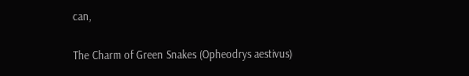can,

The Charm of Green Snakes (Opheodrys aestivus)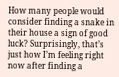How many people would consider finding a snake in their house a sign of good luck? Surprisingly, that’s just how I’m feeling right now after finding a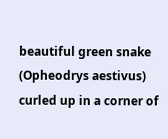beautiful green snake (Opheodrys aestivus) curled up in a corner of